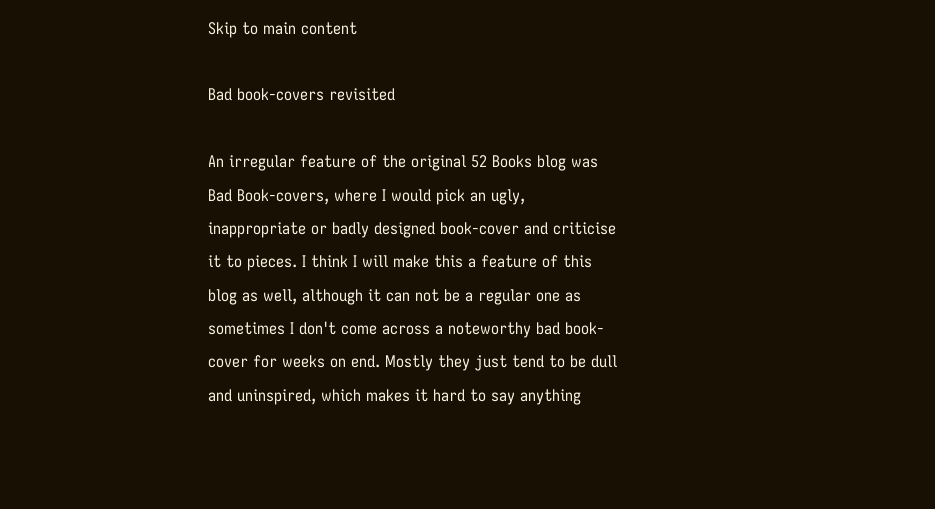Skip to main content

Bad book-covers revisited

An irregular feature of the original 52 Books blog was Bad Book-covers, where I would pick an ugly, inappropriate or badly designed book-cover and criticise it to pieces. I think I will make this a feature of this blog as well, although it can not be a regular one as sometimes I don't come across a noteworthy bad book-cover for weeks on end. Mostly they just tend to be dull and uninspired, which makes it hard to say anything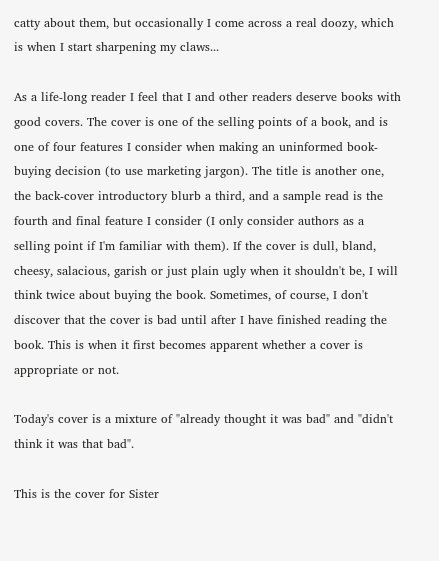catty about them, but occasionally I come across a real doozy, which is when I start sharpening my claws...

As a life-long reader I feel that I and other readers deserve books with good covers. The cover is one of the selling points of a book, and is one of four features I consider when making an uninformed book-buying decision (to use marketing jargon). The title is another one, the back-cover introductory blurb a third, and a sample read is the fourth and final feature I consider (I only consider authors as a selling point if I'm familiar with them). If the cover is dull, bland, cheesy, salacious, garish or just plain ugly when it shouldn't be, I will think twice about buying the book. Sometimes, of course, I don't discover that the cover is bad until after I have finished reading the book. This is when it first becomes apparent whether a cover is appropriate or not.

Today's cover is a mixture of "already thought it was bad" and "didn't think it was that bad".

This is the cover for Sister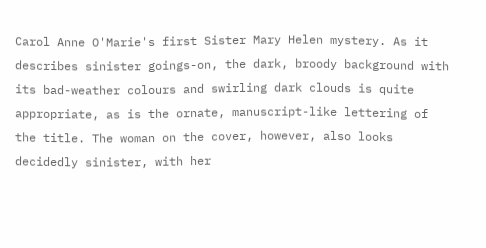Carol Anne O'Marie's first Sister Mary Helen mystery. As it describes sinister goings-on, the dark, broody background with its bad-weather colours and swirling dark clouds is quite appropriate, as is the ornate, manuscript-like lettering of the title. The woman on the cover, however, also looks decidedly sinister, with her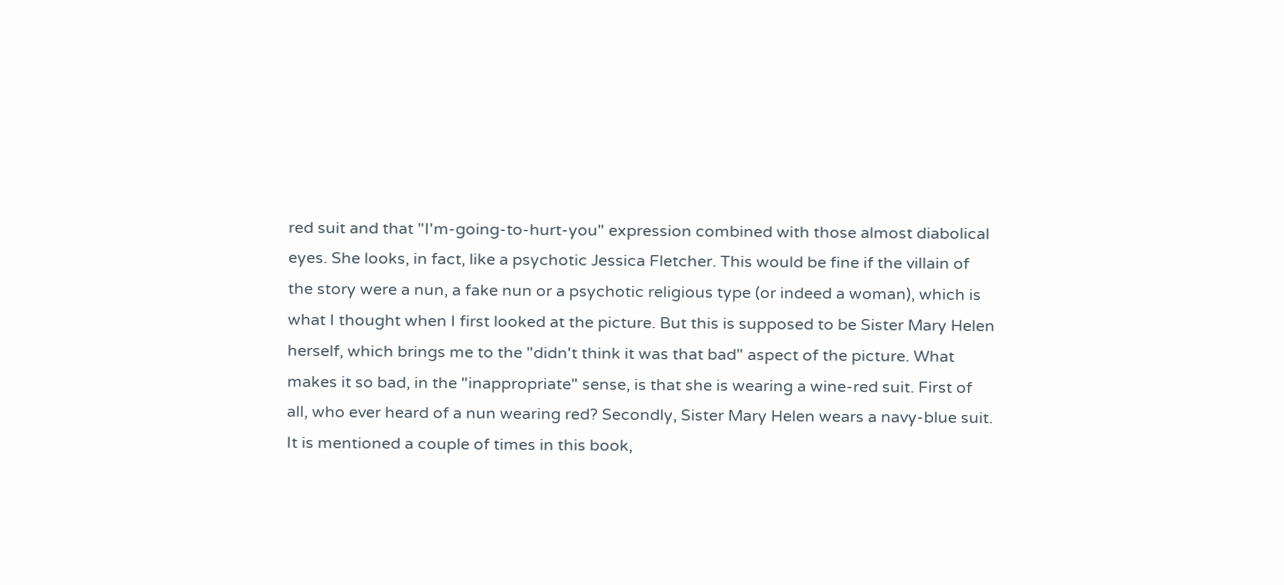red suit and that "I'm-going-to-hurt-you" expression combined with those almost diabolical eyes. She looks, in fact, like a psychotic Jessica Fletcher. This would be fine if the villain of the story were a nun, a fake nun or a psychotic religious type (or indeed a woman), which is what I thought when I first looked at the picture. But this is supposed to be Sister Mary Helen herself, which brings me to the "didn't think it was that bad" aspect of the picture. What makes it so bad, in the "inappropriate" sense, is that she is wearing a wine-red suit. First of all, who ever heard of a nun wearing red? Secondly, Sister Mary Helen wears a navy-blue suit. It is mentioned a couple of times in this book,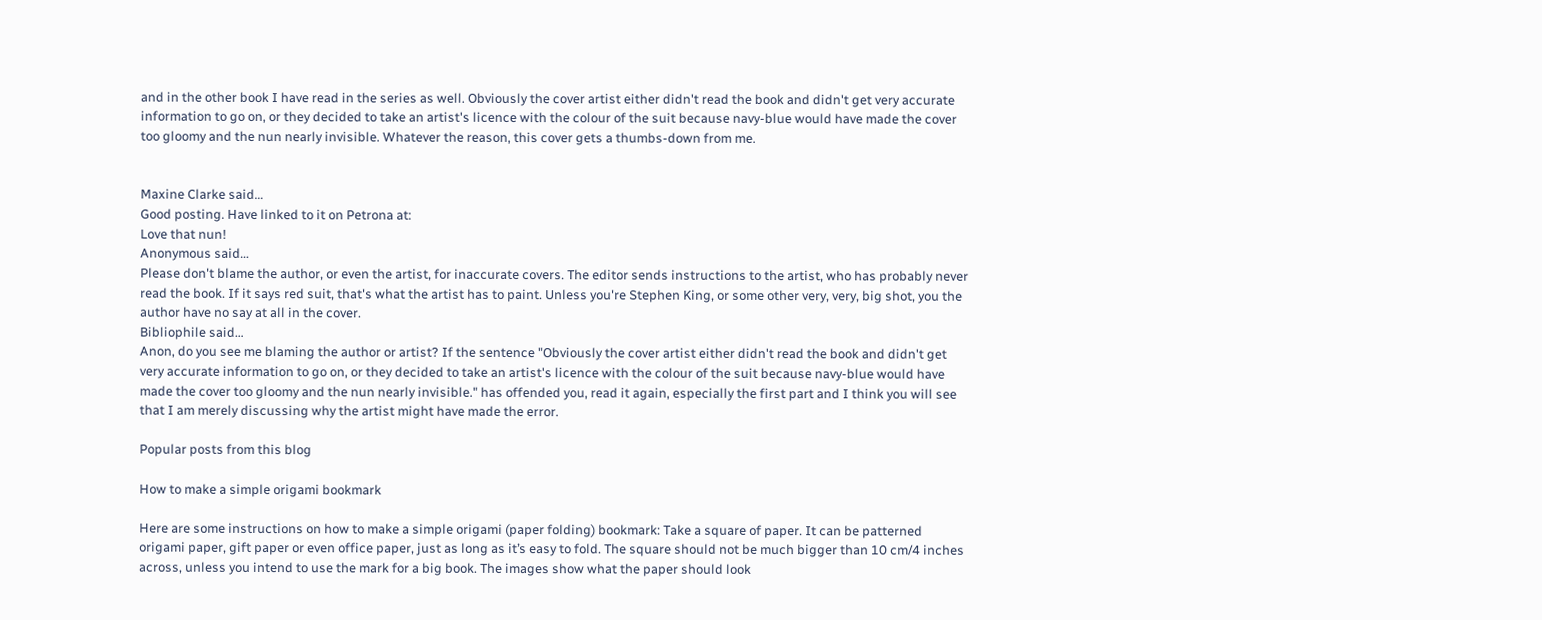and in the other book I have read in the series as well. Obviously the cover artist either didn't read the book and didn't get very accurate information to go on, or they decided to take an artist's licence with the colour of the suit because navy-blue would have made the cover too gloomy and the nun nearly invisible. Whatever the reason, this cover gets a thumbs-down from me.


Maxine Clarke said…
Good posting. Have linked to it on Petrona at:
Love that nun!
Anonymous said…
Please don't blame the author, or even the artist, for inaccurate covers. The editor sends instructions to the artist, who has probably never read the book. If it says red suit, that's what the artist has to paint. Unless you're Stephen King, or some other very, very, big shot, you the author have no say at all in the cover.
Bibliophile said…
Anon, do you see me blaming the author or artist? If the sentence "Obviously the cover artist either didn't read the book and didn't get very accurate information to go on, or they decided to take an artist's licence with the colour of the suit because navy-blue would have made the cover too gloomy and the nun nearly invisible." has offended you, read it again, especially the first part and I think you will see that I am merely discussing why the artist might have made the error.

Popular posts from this blog

How to make a simple origami bookmark

Here are some instructions on how to make a simple origami (paper folding) bookmark: Take a square of paper. It can be patterned origami paper, gift paper or even office paper, just as long as it’s easy to fold. The square should not be much bigger than 10 cm/4 inches across, unless you intend to use the mark for a big book. The images show what the paper should look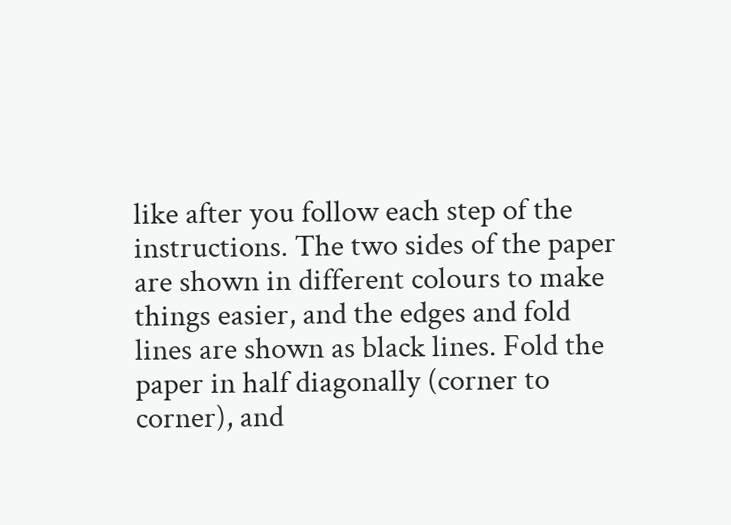like after you follow each step of the instructions. The two sides of the paper are shown in different colours to make things easier, and the edges and fold lines are shown as black lines. Fold the paper in half diagonally (corner to corner), and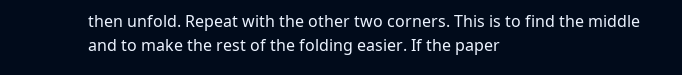then unfold. Repeat with the other two corners. This is to find the middle and to make the rest of the folding easier. If the paper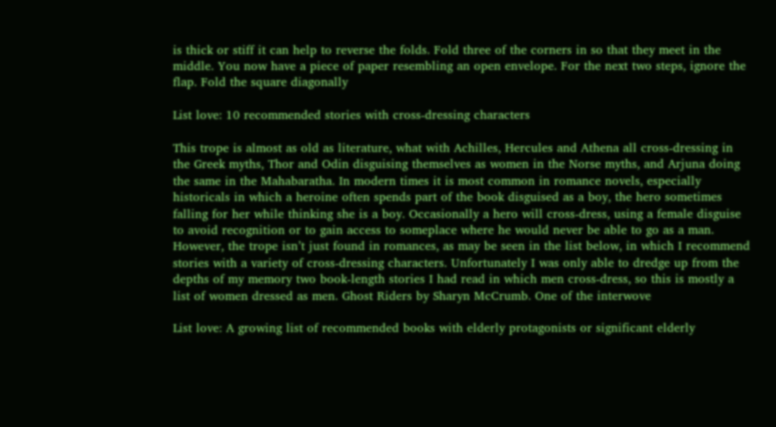is thick or stiff it can help to reverse the folds. Fold three of the corners in so that they meet in the middle. You now have a piece of paper resembling an open envelope. For the next two steps, ignore the flap. Fold the square diagonally

List love: 10 recommended stories with cross-dressing characters

This trope is almost as old as literature, what with Achilles, Hercules and Athena all cross-dressing in the Greek myths, Thor and Odin disguising themselves as women in the Norse myths, and Arjuna doing the same in the Mahabaratha. In modern times it is most common in romance novels, especially historicals in which a heroine often spends part of the book disguised as a boy, the hero sometimes falling for her while thinking she is a boy. Occasionally a hero will cross-dress, using a female disguise to avoid recognition or to gain access to someplace where he would never be able to go as a man. However, the trope isn’t just found in romances, as may be seen in the list below, in which I recommend stories with a variety of cross-dressing characters. Unfortunately I was only able to dredge up from the depths of my memory two book-length stories I had read in which men cross-dress, so this is mostly a list of women dressed as men. Ghost Riders by Sharyn McCrumb. One of the interwove

List love: A growing list of recommended books with elderly protagonists or significant elderly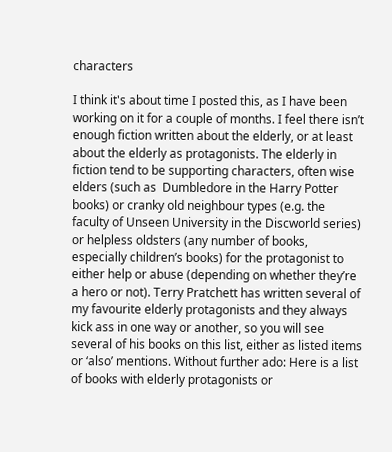characters

I think it's about time I posted this, as I have been working on it for a couple of months. I feel there isn’t enough fiction written about the elderly, or at least about the elderly as protagonists. The elderly in fiction tend to be supporting characters, often wise elders (such as  Dumbledore in the Harry Potter books) or cranky old neighbour types (e.g. the faculty of Unseen University in the Discworld series) or helpless oldsters (any number of books, especially children’s books) for the protagonist to either help or abuse (depending on whether they’re a hero or not). Terry Pratchett has written several of my favourite elderly protagonists and they always kick ass in one way or another, so you will see several of his books on this list, either as listed items or ‘also’ mentions. Without further ado: Here is a list of books with elderly protagonists or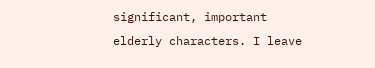significant, important elderly characters. I leave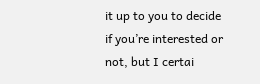it up to you to decide if you’re interested or not, but I certai